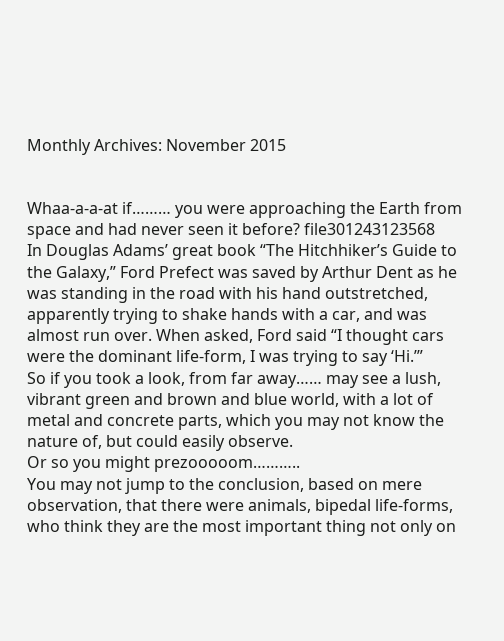Monthly Archives: November 2015


Whaa-a-a-at if……… you were approaching the Earth from space and had never seen it before? file301243123568
In Douglas Adams’ great book “The Hitchhiker’s Guide to the Galaxy,” Ford Prefect was saved by Arthur Dent as he was standing in the road with his hand outstretched, apparently trying to shake hands with a car, and was almost run over. When asked, Ford said “I thought cars were the dominant life-form, I was trying to say ‘Hi.’”
So if you took a look, from far away…… may see a lush, vibrant green and brown and blue world, with a lot of metal and concrete parts, which you may not know the nature of, but could easily observe.
Or so you might prezooooom………..
You may not jump to the conclusion, based on mere observation, that there were animals, bipedal life-forms, who think they are the most important thing not only on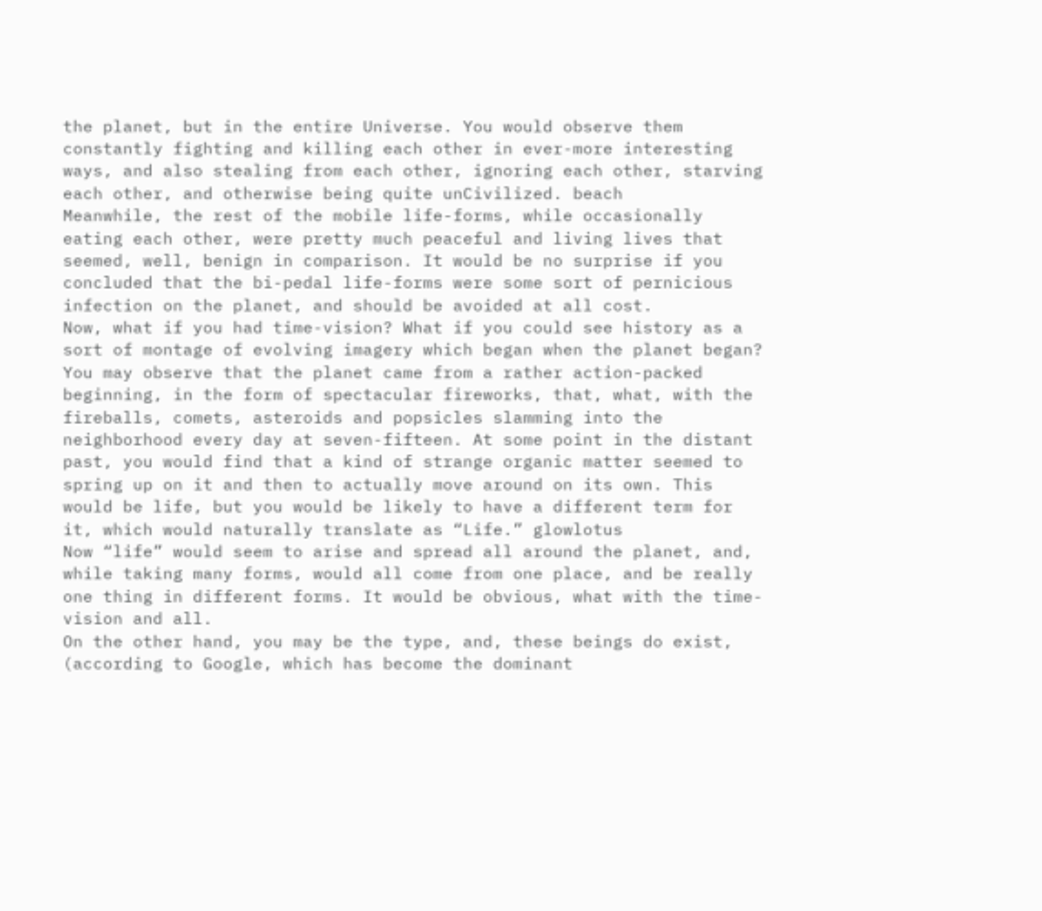the planet, but in the entire Universe. You would observe them constantly fighting and killing each other in ever-more interesting ways, and also stealing from each other, ignoring each other, starving each other, and otherwise being quite unCivilized. beach
Meanwhile, the rest of the mobile life-forms, while occasionally eating each other, were pretty much peaceful and living lives that seemed, well, benign in comparison. It would be no surprise if you concluded that the bi-pedal life-forms were some sort of pernicious infection on the planet, and should be avoided at all cost.
Now, what if you had time-vision? What if you could see history as a sort of montage of evolving imagery which began when the planet began? You may observe that the planet came from a rather action-packed beginning, in the form of spectacular fireworks, that, what, with the fireballs, comets, asteroids and popsicles slamming into the neighborhood every day at seven-fifteen. At some point in the distant past, you would find that a kind of strange organic matter seemed to spring up on it and then to actually move around on its own. This would be life, but you would be likely to have a different term for it, which would naturally translate as “Life.” glowlotus
Now “life” would seem to arise and spread all around the planet, and, while taking many forms, would all come from one place, and be really one thing in different forms. It would be obvious, what with the time-vision and all.
On the other hand, you may be the type, and, these beings do exist, (according to Google, which has become the dominant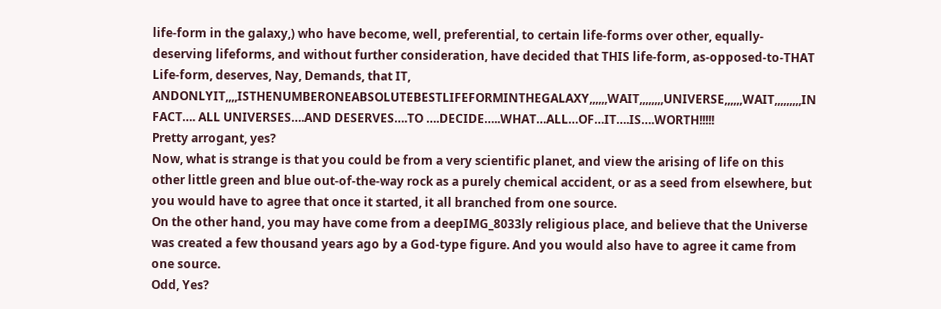life-form in the galaxy,) who have become, well, preferential, to certain life-forms over other, equally-deserving lifeforms, and without further consideration, have decided that THIS life-form, as-opposed-to-THAT Life-form, deserves, Nay, Demands, that IT, ANDONLYIT,,,,ISTHENUMBERONEABSOLUTEBESTLIFEFORMINTHEGALAXY,,,,,,WAIT,,,,,,,,UNIVERSE,,,,,,WAIT,,,,,,,,,IN FACT…. ALL UNIVERSES….AND DESERVES….TO ….DECIDE…..WHAT…ALL…OF…IT….IS….WORTH!!!!!
Pretty arrogant, yes?
Now, what is strange is that you could be from a very scientific planet, and view the arising of life on this other little green and blue out-of-the-way rock as a purely chemical accident, or as a seed from elsewhere, but you would have to agree that once it started, it all branched from one source.
On the other hand, you may have come from a deepIMG_8033ly religious place, and believe that the Universe was created a few thousand years ago by a God-type figure. And you would also have to agree it came from one source.
Odd, Yes?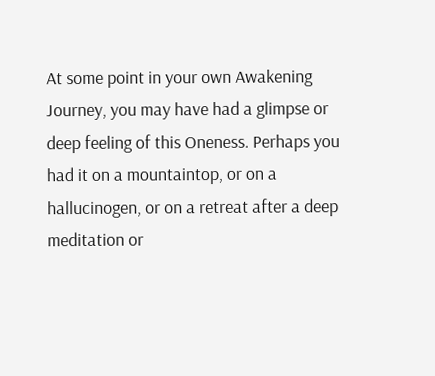At some point in your own Awakening Journey, you may have had a glimpse or deep feeling of this Oneness. Perhaps you had it on a mountaintop, or on a hallucinogen, or on a retreat after a deep meditation or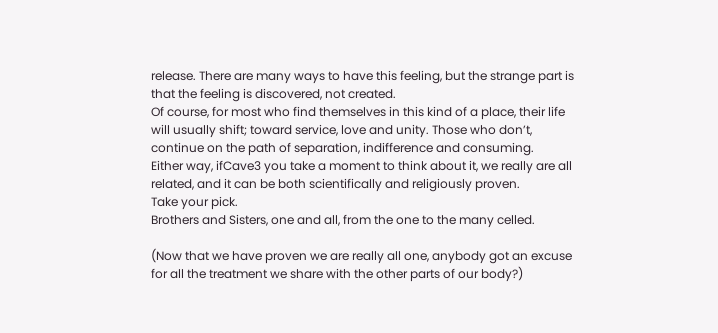release. There are many ways to have this feeling, but the strange part is that the feeling is discovered, not created.
Of course, for most who find themselves in this kind of a place, their life will usually shift; toward service, love and unity. Those who don’t, continue on the path of separation, indifference and consuming.
Either way, ifCave3 you take a moment to think about it, we really are all related, and it can be both scientifically and religiously proven.
Take your pick.
Brothers and Sisters, one and all, from the one to the many celled.

(Now that we have proven we are really all one, anybody got an excuse for all the treatment we share with the other parts of our body?)